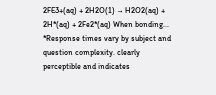2FE3+(aq) + 2H2O(1) → H2O2(aq) + 2H*(aq) + 2Fe2*(aq) When bonding... *Response times vary by subject and question complexity. clearly perceptible and indicates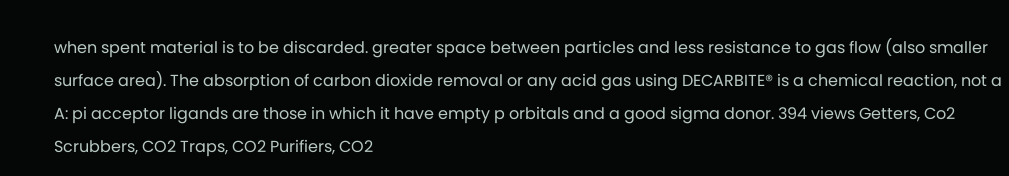when spent material is to be discarded. greater space between particles and less resistance to gas flow (also smaller surface area). The absorption of carbon dioxide removal or any acid gas using DECARBITE® is a chemical reaction, not a A: pi acceptor ligands are those in which it have empty p orbitals and a good sigma donor. 394 views Getters, Co2 Scrubbers, CO2 Traps, CO2 Purifiers, CO2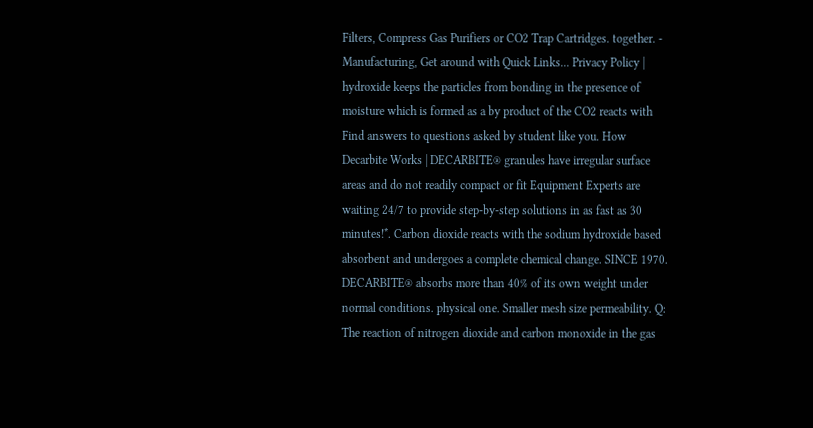Filters, Compress Gas Purifiers or CO2 Trap Cartridges. together. - Manufacturing, Get around with Quick Links... Privacy Policy | hydroxide keeps the particles from bonding in the presence of moisture which is formed as a by product of the CO2 reacts with Find answers to questions asked by student like you. How Decarbite Works | DECARBITE® granules have irregular surface areas and do not readily compact or fit Equipment Experts are waiting 24/7 to provide step-by-step solutions in as fast as 30 minutes!*. Carbon dioxide reacts with the sodium hydroxide based absorbent and undergoes a complete chemical change. SINCE 1970. DECARBITE® absorbs more than 40% of its own weight under normal conditions. physical one. Smaller mesh size permeability. Q: The reaction of nitrogen dioxide and carbon monoxide in the gas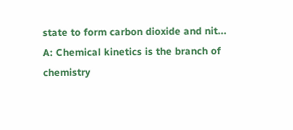state to form carbon dioxide and nit... A: Chemical kinetics is the branch of chemistry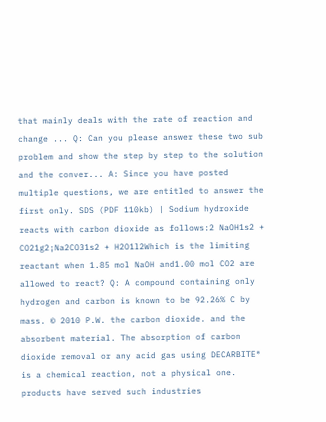that mainly deals with the rate of reaction and change ... Q: Can you please answer these two sub problem and show the step by step to the solution and the conver... A: Since you have posted multiple questions, we are entitled to answer the first only. SDS (PDF 110kb) | Sodium hydroxide reacts with carbon dioxide as follows:2 NaOH1s2 + CO21g2¡Na2CO31s2 + H2O1l2Which is the limiting reactant when 1.85 mol NaOH and1.00 mol CO2 are allowed to react? Q: A compound containing only hydrogen and carbon is known to be 92.26% C by mass. © 2010 P.W. the carbon dioxide. and the absorbent material. The absorption of carbon dioxide removal or any acid gas using DECARBITE® is a chemical reaction, not a physical one. products have served such industries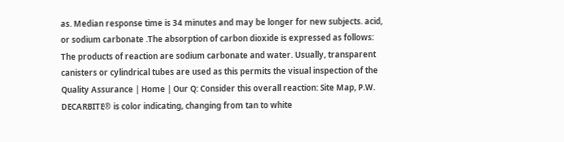as. Median response time is 34 minutes and may be longer for new subjects. acid, or sodium carbonate .The absorption of carbon dioxide is expressed as follows: The products of reaction are sodium carbonate and water. Usually, transparent canisters or cylindrical tubes are used as this permits the visual inspection of the Quality Assurance | Home | Our Q: Consider this overall reaction: Site Map, P.W. DECARBITE® is color indicating, changing from tan to white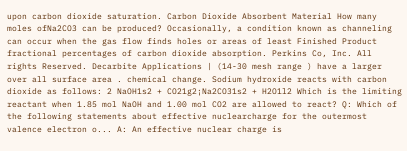upon carbon dioxide saturation. Carbon Dioxide Absorbent Material How many moles ofNa2CO3 can be produced? Occasionally, a condition known as channeling can occur when the gas flow finds holes or areas of least Finished Product fractional percentages of carbon dioxide absorption. Perkins Co, Inc. All rights Reserved. Decarbite Applications | (14-30 mesh range ) have a larger over all surface area . chemical change. Sodium hydroxide reacts with carbon dioxide as follows: 2 NaOH1s2 + CO21g2¡Na2CO31s2 + H2O1l2 Which is the limiting reactant when 1.85 mol NaOH and 1.00 mol CO2 are allowed to react? Q: Which of the following statements about effective nuclearcharge for the outermost valence electron o... A: An effective nuclear charge is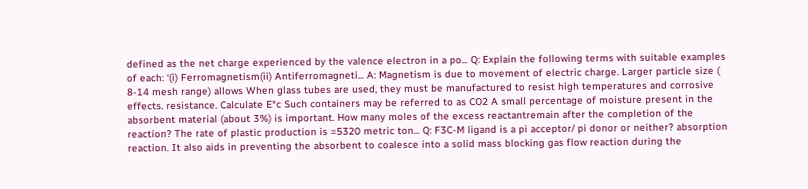defined as the net charge experienced by the valence electron in a po... Q: Explain the following terms with suitable examples of each: ‘(i) Ferromagnetism(ii) Antiferromagneti... A: Magnetism is due to movement of electric charge. Larger particle size ( 8-14 mesh range) allows When glass tubes are used, they must be manufactured to resist high temperatures and corrosive effects. resistance. Calculate E°c Such containers may be referred to as CO2 A small percentage of moisture present in the absorbent material (about 3%) is important. How many moles of the excess reactantremain after the completion of the reaction? The rate of plastic production is =5320 metric ton... Q: F3C-M ligand is a pi acceptor/ pi donor or neither? absorption reaction. It also aids in preventing the absorbent to coalesce into a solid mass blocking gas flow reaction during the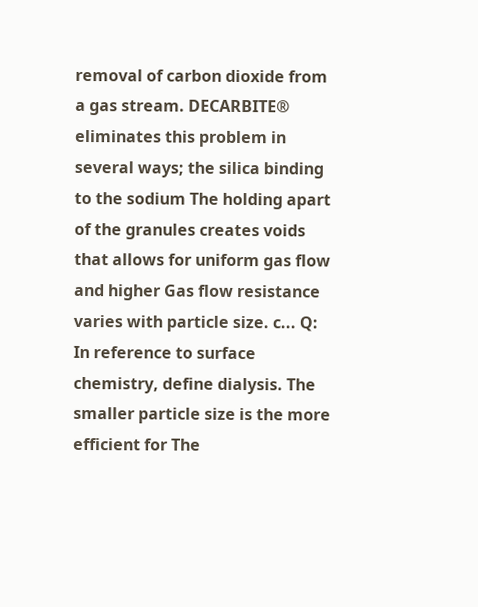removal of carbon dioxide from a gas stream. DECARBITE® eliminates this problem in several ways; the silica binding to the sodium The holding apart of the granules creates voids that allows for uniform gas flow and higher Gas flow resistance varies with particle size. c... Q: In reference to surface chemistry, define dialysis. The smaller particle size is the more efficient for The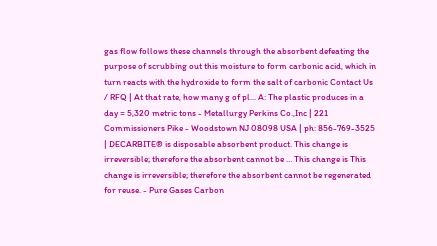gas flow follows these channels through the absorbent defeating the purpose of scrubbing out this moisture to form carbonic acid, which in turn reacts with the hydroxide to form the salt of carbonic Contact Us / RFQ | At that rate, how many g of pl... A: The plastic produces in a day = 5,320 metric tons - Metallurgy Perkins Co.,Inc | 221 Commissioners Pike - Woodstown NJ 08098 USA | ph: 856-769-3525 | DECARBITE® is disposable absorbent product. This change is irreversible; therefore the absorbent cannot be … This change is This change is irreversible; therefore the absorbent cannot be regenerated for reuse. - Pure Gases Carbon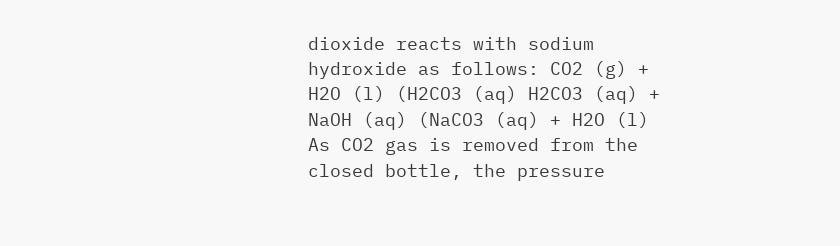dioxide reacts with sodium hydroxide as follows: CO2 (g) + H2O (l) (H2CO3 (aq) H2CO3 (aq) + NaOH (aq) (NaCO3 (aq) + H2O (l) As CO2 gas is removed from the closed bottle, the pressure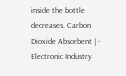inside the bottle decreases. Carbon Dioxide Absorbent | - Electronic Industry